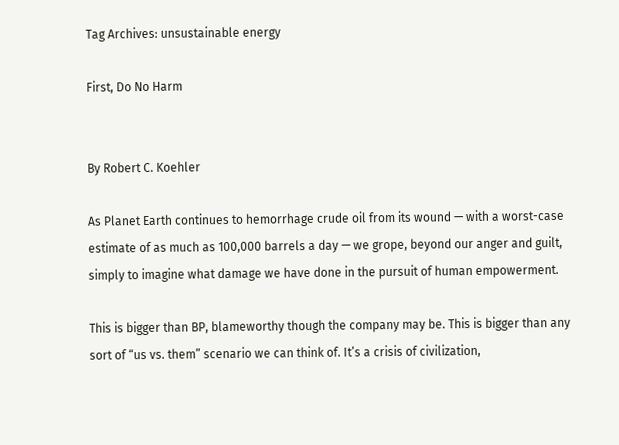Tag Archives: unsustainable energy

First, Do No Harm


By Robert C. Koehler

As Planet Earth continues to hemorrhage crude oil from its wound — with a worst-case estimate of as much as 100,000 barrels a day — we grope, beyond our anger and guilt, simply to imagine what damage we have done in the pursuit of human empowerment.

This is bigger than BP, blameworthy though the company may be. This is bigger than any sort of “us vs. them” scenario we can think of. It’s a crisis of civilization,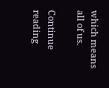which means all of us.

Continue reading